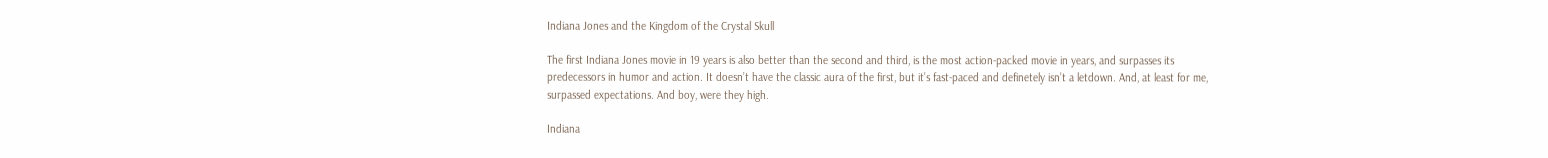Indiana Jones and the Kingdom of the Crystal Skull

The first Indiana Jones movie in 19 years is also better than the second and third, is the most action-packed movie in years, and surpasses its predecessors in humor and action. It doesn’t have the classic aura of the first, but it’s fast-paced and definetely isn’t a letdown. And, at least for me, surpassed expectations. And boy, were they high.

Indiana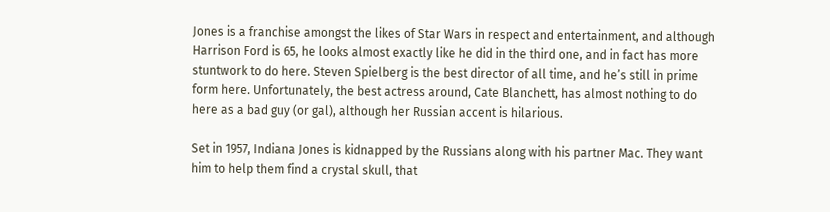Jones is a franchise amongst the likes of Star Wars in respect and entertainment, and although Harrison Ford is 65, he looks almost exactly like he did in the third one, and in fact has more stuntwork to do here. Steven Spielberg is the best director of all time, and he’s still in prime form here. Unfortunately, the best actress around, Cate Blanchett, has almost nothing to do here as a bad guy (or gal), although her Russian accent is hilarious.

Set in 1957, Indiana Jones is kidnapped by the Russians along with his partner Mac. They want him to help them find a crystal skull, that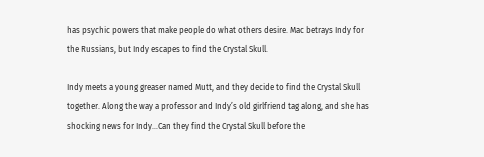has psychic powers that make people do what others desire. Mac betrays Indy for the Russians, but Indy escapes to find the Crystal Skull.

Indy meets a young greaser named Mutt, and they decide to find the Crystal Skull together. Along the way a professor and Indy’s old girlfriend tag along, and she has shocking news for Indy…Can they find the Crystal Skull before the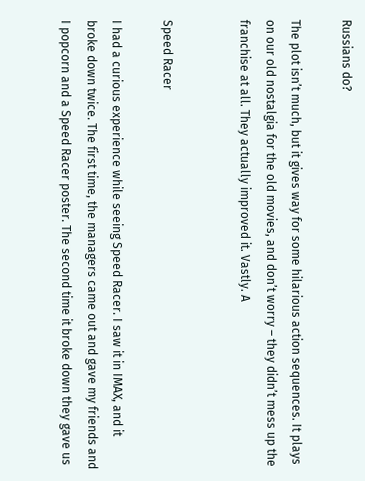Russians do?

The plot isn’t much, but it gives way for some hilarious action sequences. It plays on our old nostalgia for the old movies, and don’t worry – they didn’t mess up the franchise at all. They actually improved it. Vastly. A


Speed Racer

I had a curious experience while seeing Speed Racer. I saw it in IMAX, and it broke down twice. The first time, the managers came out and gave my friends and I popcorn and a Speed Racer poster. The second time it broke down they gave us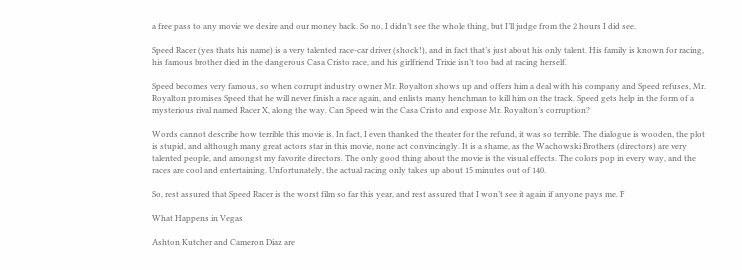a free pass to any movie we desire and our money back. So no, I didn’t see the whole thing, but I’ll judge from the 2 hours I did see.

Speed Racer (yes thats his name) is a very talented race-car driver (shock!), and in fact that’s just about his only talent. His family is known for racing, his famous brother died in the dangerous Casa Cristo race, and his girlfriend Trixie isn’t too bad at racing herself.

Speed becomes very famous, so when corrupt industry owner Mr. Royalton shows up and offers him a deal with his company and Speed refuses, Mr. Royalton promises Speed that he will never finish a race again, and enlists many henchman to kill him on the track. Speed gets help in the form of a mysterious rival named Racer X, along the way. Can Speed win the Casa Cristo and expose Mr. Royalton’s corruption?

Words cannot describe how terrible this movie is. In fact, I even thanked the theater for the refund, it was so terrible. The dialogue is wooden, the plot is stupid, and although many great actors star in this movie, none act convincingly. It is a shame, as the Wachowski Brothers (directors) are very talented people, and amongst my favorite directors. The only good thing about the movie is the visual effects. The colors pop in every way, and the races are cool and entertaining. Unfortunately, the actual racing only takes up about 15 minutes out of 140.

So, rest assured that Speed Racer is the worst film so far this year, and rest assured that I won’t see it again if anyone pays me. F

What Happens in Vegas

Ashton Kutcher and Cameron Diaz are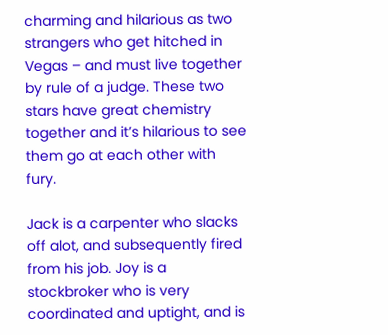charming and hilarious as two strangers who get hitched in Vegas – and must live together by rule of a judge. These two stars have great chemistry together and it’s hilarious to see them go at each other with fury.

Jack is a carpenter who slacks off alot, and subsequently fired from his job. Joy is a stockbroker who is very coordinated and uptight, and is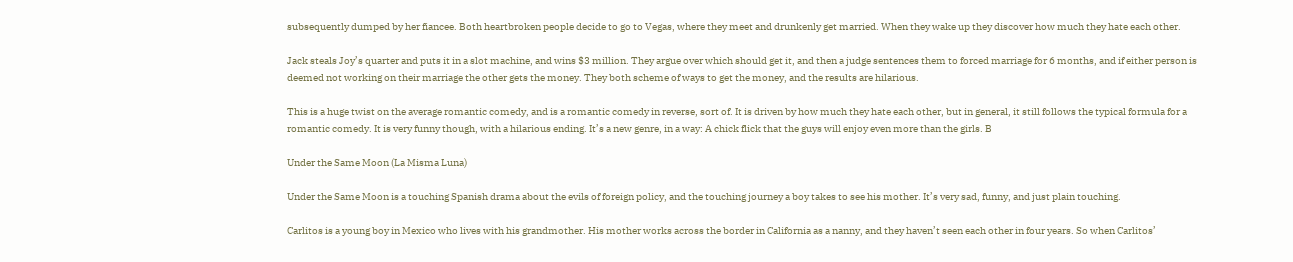subsequently dumped by her fiancee. Both heartbroken people decide to go to Vegas, where they meet and drunkenly get married. When they wake up they discover how much they hate each other.

Jack steals Joy’s quarter and puts it in a slot machine, and wins $3 million. They argue over which should get it, and then a judge sentences them to forced marriage for 6 months, and if either person is deemed not working on their marriage the other gets the money. They both scheme of ways to get the money, and the results are hilarious.

This is a huge twist on the average romantic comedy, and is a romantic comedy in reverse, sort of. It is driven by how much they hate each other, but in general, it still follows the typical formula for a romantic comedy. It is very funny though, with a hilarious ending. It’s a new genre, in a way: A chick flick that the guys will enjoy even more than the girls. B

Under the Same Moon (La Misma Luna)

Under the Same Moon is a touching Spanish drama about the evils of foreign policy, and the touching journey a boy takes to see his mother. It’s very sad, funny, and just plain touching.

Carlitos is a young boy in Mexico who lives with his grandmother. His mother works across the border in California as a nanny, and they haven’t seen each other in four years. So when Carlitos’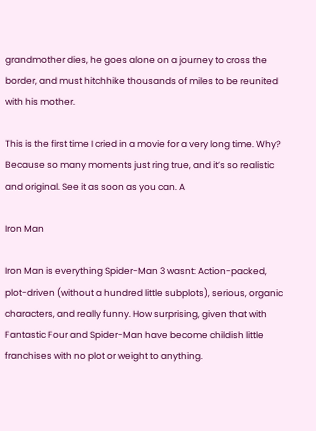grandmother dies, he goes alone on a journey to cross the border, and must hitchhike thousands of miles to be reunited with his mother.

This is the first time I cried in a movie for a very long time. Why? Because so many moments just ring true, and it’s so realistic and original. See it as soon as you can. A

Iron Man

Iron Man is everything Spider-Man 3 wasnt: Action-packed, plot-driven (without a hundred little subplots), serious, organic characters, and really funny. How surprising, given that with Fantastic Four and Spider-Man have become childish little franchises with no plot or weight to anything.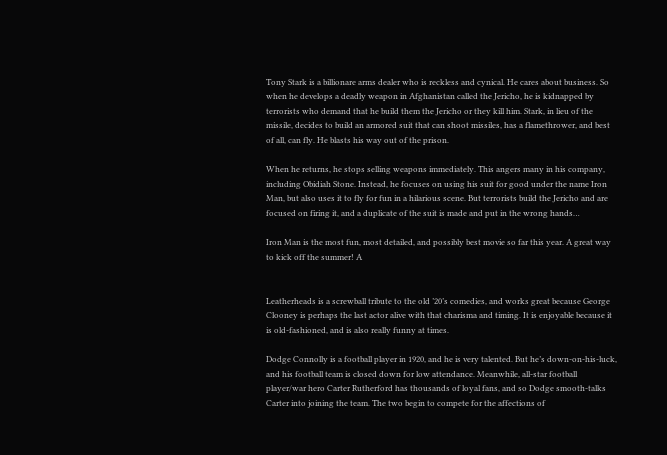Tony Stark is a billionare arms dealer who is reckless and cynical. He cares about business. So when he develops a deadly weapon in Afghanistan called the Jericho, he is kidnapped by terrorists who demand that he build them the Jericho or they kill him. Stark, in lieu of the missile, decides to build an armored suit that can shoot missiles, has a flamethrower, and best of all, can fly. He blasts his way out of the prison.

When he returns, he stops selling weapons immediately. This angers many in his company, including Obidiah Stone. Instead, he focuses on using his suit for good under the name Iron Man, but also uses it to fly for fun in a hilarious scene. But terrorists build the Jericho and are focused on firing it, and a duplicate of the suit is made and put in the wrong hands…

Iron Man is the most fun, most detailed, and possibly best movie so far this year. A great way to kick off the summer! A


Leatherheads is a screwball tribute to the old ’20’s comedies, and works great because George Clooney is perhaps the last actor alive with that charisma and timing. It is enjoyable because it is old-fashioned, and is also really funny at times.

Dodge Connolly is a football player in 1920, and he is very talented. But he’s down-on-his-luck, and his football team is closed down for low attendance. Meanwhile, all-star football player/war hero Carter Rutherford has thousands of loyal fans, and so Dodge smooth-talks Carter into joining the team. The two begin to compete for the affections of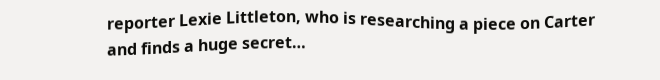reporter Lexie Littleton, who is researching a piece on Carter and finds a huge secret…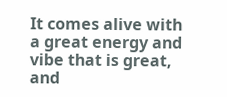It comes alive with a great energy and vibe that is great, and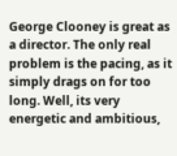George Clooney is great as a director. The only real problem is the pacing, as it simply drags on for too long. Well, its very energetic and ambitious,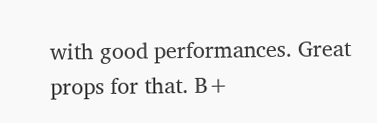with good performances. Great props for that. B+